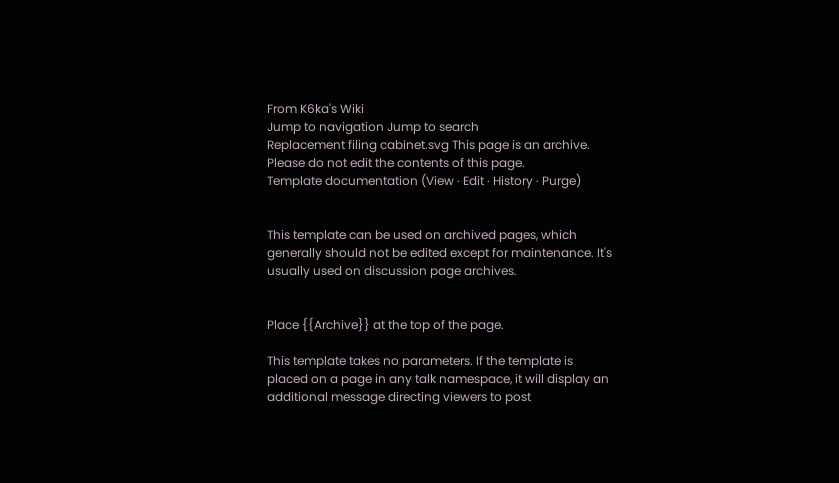From K6ka's Wiki
Jump to navigation Jump to search
Replacement filing cabinet.svg This page is an archive. Please do not edit the contents of this page.
Template documentation (View · Edit · History · Purge)


This template can be used on archived pages, which generally should not be edited except for maintenance. It's usually used on discussion page archives.


Place {{Archive}} at the top of the page.

This template takes no parameters. If the template is placed on a page in any talk namespace, it will display an additional message directing viewers to post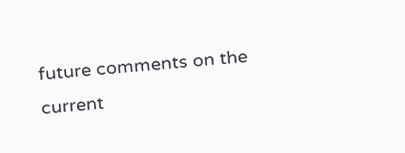future comments on the current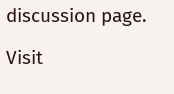discussion page.

Visit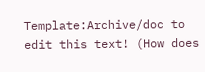Template:Archive/doc to edit this text! (How does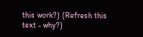this work?) (Refresh this text - why?)